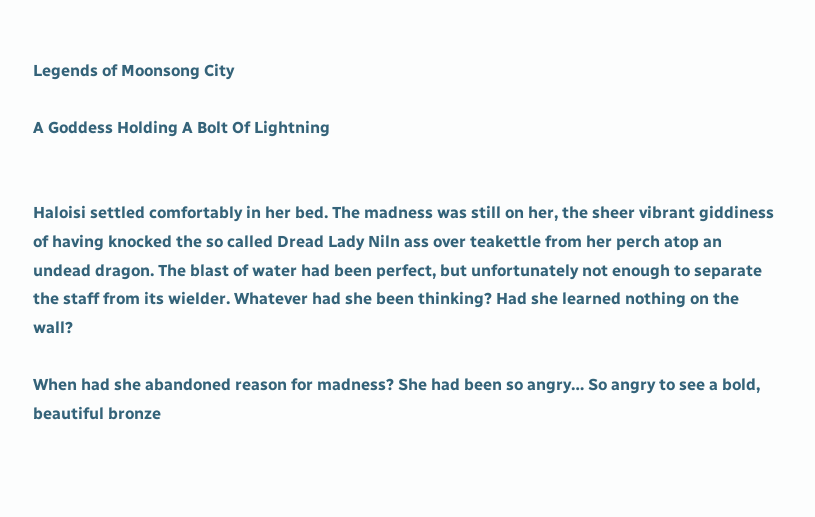Legends of Moonsong City

A Goddess Holding A Bolt Of Lightning


Haloisi settled comfortably in her bed. The madness was still on her, the sheer vibrant giddiness of having knocked the so called Dread Lady Niln ass over teakettle from her perch atop an undead dragon. The blast of water had been perfect, but unfortunately not enough to separate the staff from its wielder. Whatever had she been thinking? Had she learned nothing on the wall?

When had she abandoned reason for madness? She had been so angry… So angry to see a bold, beautiful bronze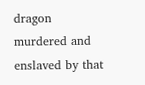dragon murdered and enslaved by that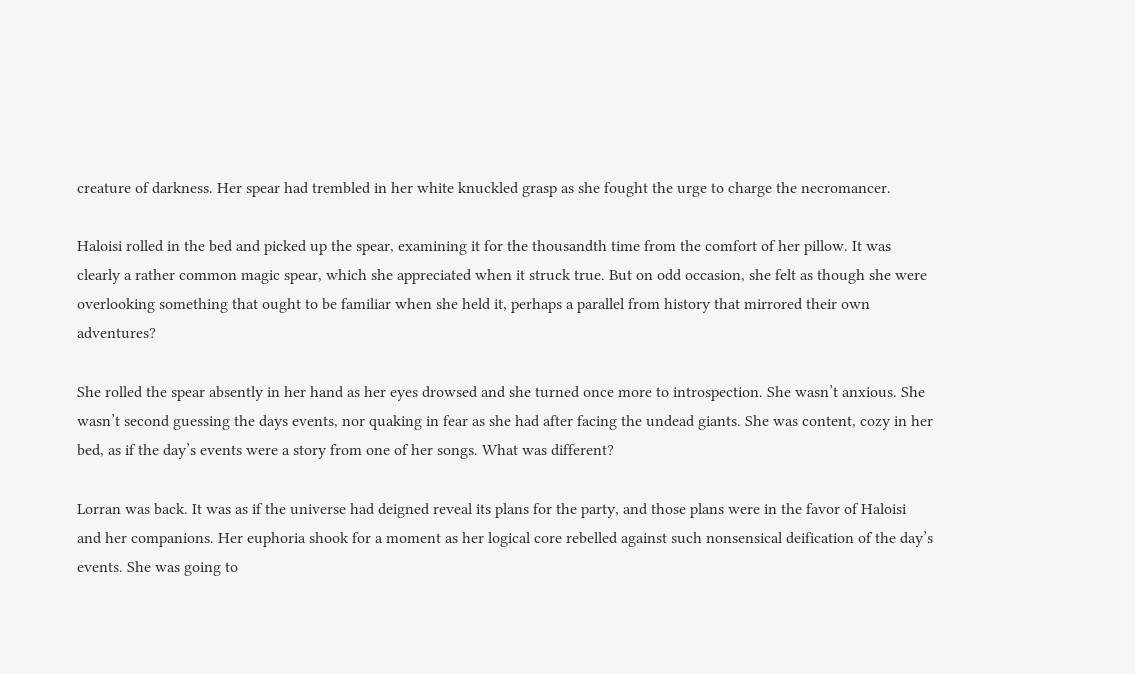creature of darkness. Her spear had trembled in her white knuckled grasp as she fought the urge to charge the necromancer.

Haloisi rolled in the bed and picked up the spear, examining it for the thousandth time from the comfort of her pillow. It was clearly a rather common magic spear, which she appreciated when it struck true. But on odd occasion, she felt as though she were overlooking something that ought to be familiar when she held it, perhaps a parallel from history that mirrored their own adventures?

She rolled the spear absently in her hand as her eyes drowsed and she turned once more to introspection. She wasn’t anxious. She wasn’t second guessing the days events, nor quaking in fear as she had after facing the undead giants. She was content, cozy in her bed, as if the day’s events were a story from one of her songs. What was different?

Lorran was back. It was as if the universe had deigned reveal its plans for the party, and those plans were in the favor of Haloisi and her companions. Her euphoria shook for a moment as her logical core rebelled against such nonsensical deification of the day’s events. She was going to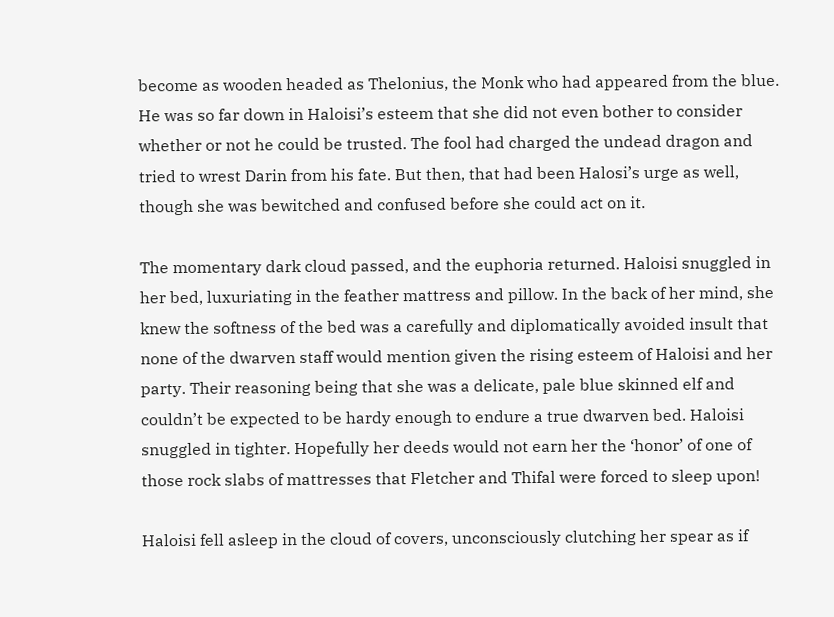become as wooden headed as Thelonius, the Monk who had appeared from the blue. He was so far down in Haloisi’s esteem that she did not even bother to consider whether or not he could be trusted. The fool had charged the undead dragon and tried to wrest Darin from his fate. But then, that had been Halosi’s urge as well, though she was bewitched and confused before she could act on it.

The momentary dark cloud passed, and the euphoria returned. Haloisi snuggled in her bed, luxuriating in the feather mattress and pillow. In the back of her mind, she knew the softness of the bed was a carefully and diplomatically avoided insult that none of the dwarven staff would mention given the rising esteem of Haloisi and her party. Their reasoning being that she was a delicate, pale blue skinned elf and couldn’t be expected to be hardy enough to endure a true dwarven bed. Haloisi snuggled in tighter. Hopefully her deeds would not earn her the ‘honor’ of one of those rock slabs of mattresses that Fletcher and Thifal were forced to sleep upon!

Haloisi fell asleep in the cloud of covers, unconsciously clutching her spear as if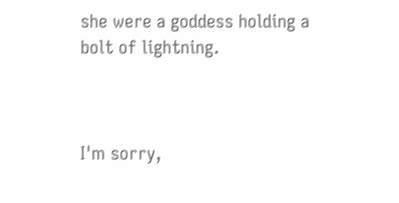she were a goddess holding a bolt of lightning.



I'm sorry,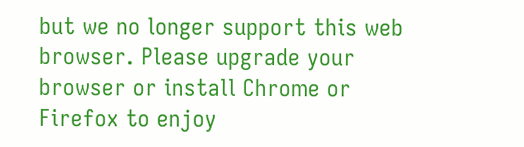but we no longer support this web browser. Please upgrade your browser or install Chrome or Firefox to enjoy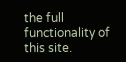the full functionality of this site.